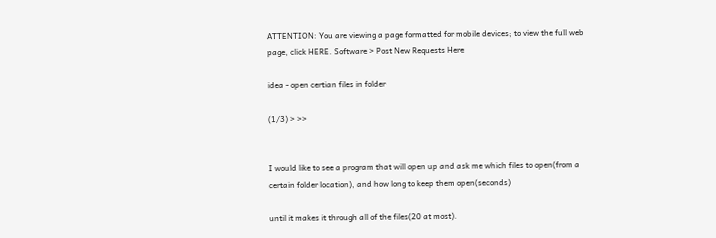ATTENTION: You are viewing a page formatted for mobile devices; to view the full web page, click HERE. Software > Post New Requests Here

idea - open certian files in folder

(1/3) > >>


I would like to see a program that will open up and ask me which files to open(from a certain folder location), and how long to keep them open(seconds)

until it makes it through all of the files(20 at most).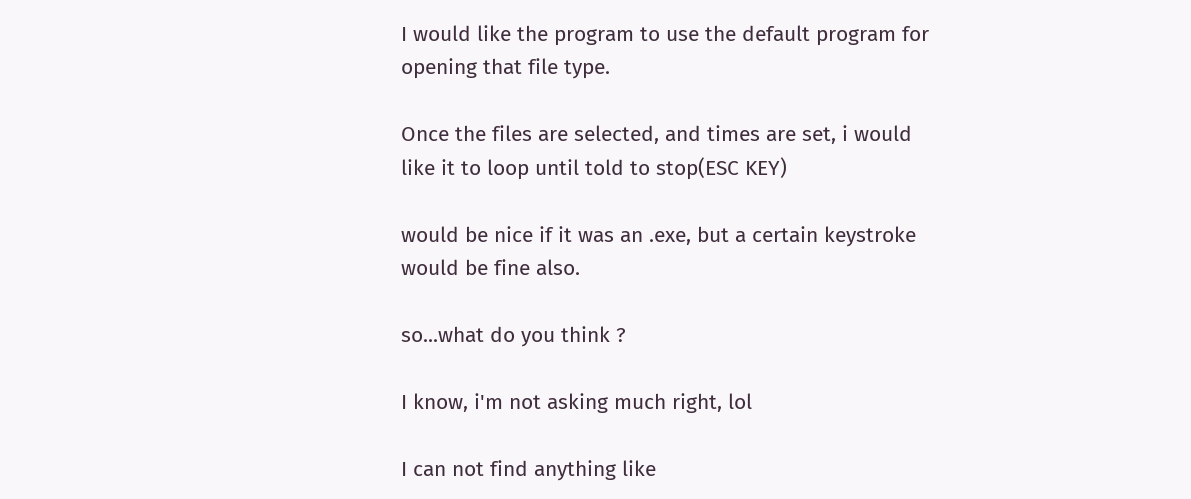I would like the program to use the default program for opening that file type.

Once the files are selected, and times are set, i would like it to loop until told to stop(ESC KEY)

would be nice if it was an .exe, but a certain keystroke would be fine also.

so...what do you think ?

I know, i'm not asking much right, lol

I can not find anything like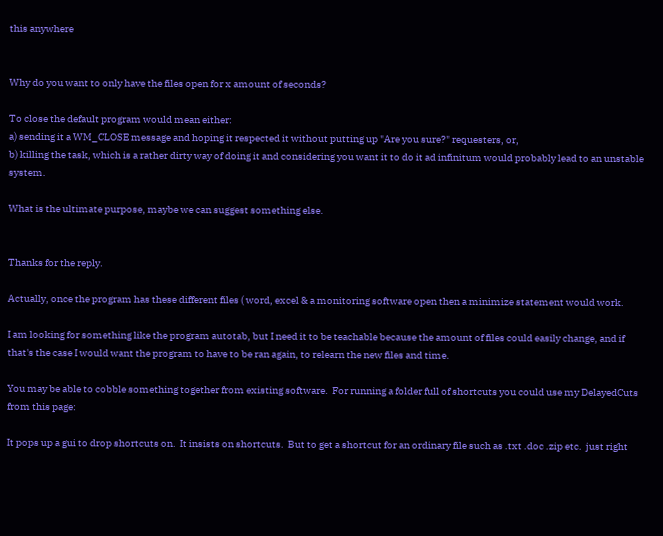this anywhere


Why do you want to only have the files open for x amount of seconds?

To close the default program would mean either:
a) sending it a WM_CLOSE message and hoping it respected it without putting up "Are you sure?" requesters, or,
b) killing the task, which is a rather dirty way of doing it and considering you want it to do it ad infinitum would probably lead to an unstable system.

What is the ultimate purpose, maybe we can suggest something else.


Thanks for the reply.

Actually, once the program has these different files ( word, excel & a monitoring software open then a minimize statement would work.

I am looking for something like the program autotab, but I need it to be teachable because the amount of files could easily change, and if that's the case I would want the program to have to be ran again, to relearn the new files and time.

You may be able to cobble something together from existing software.  For running a folder full of shortcuts you could use my DelayedCuts from this page:

It pops up a gui to drop shortcuts on.  It insists on shortcuts.  But to get a shortcut for an ordinary file such as .txt .doc .zip etc.  just right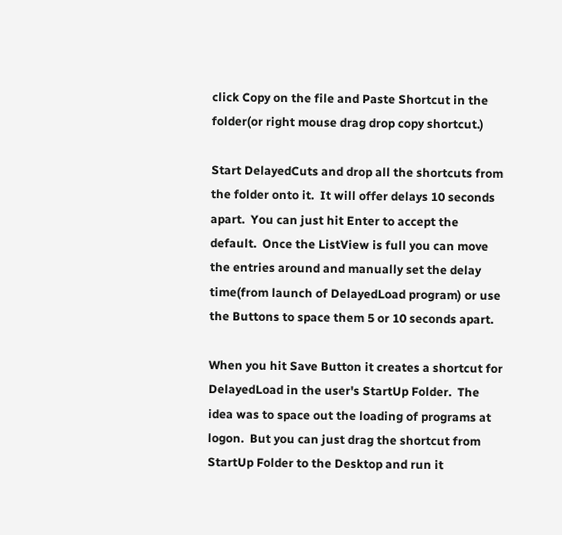click Copy on the file and Paste Shortcut in the folder(or right mouse drag drop copy shortcut.)

Start DelayedCuts and drop all the shortcuts from the folder onto it.  It will offer delays 10 seconds apart.  You can just hit Enter to accept the default.  Once the ListView is full you can move the entries around and manually set the delay time(from launch of DelayedLoad program) or use the Buttons to space them 5 or 10 seconds apart.

When you hit Save Button it creates a shortcut for DelayedLoad in the user's StartUp Folder.  The idea was to space out the loading of programs at logon.  But you can just drag the shortcut from StartUp Folder to the Desktop and run it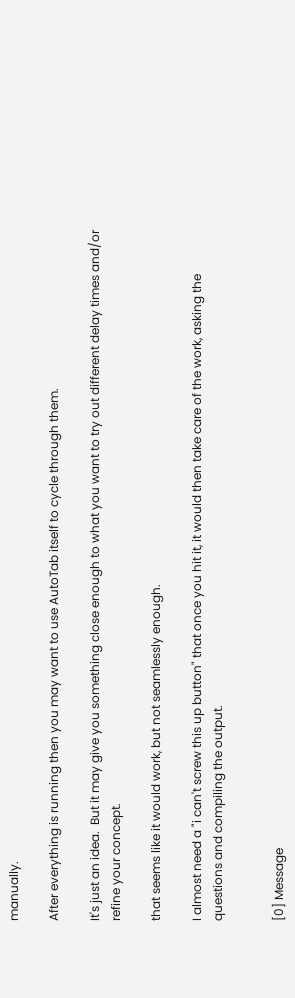manually.

After everything is running then you may want to use AutoTab itself to cycle through them.

It's just an idea.  But it may give you something close enough to what you want to try out different delay times and/or refine your concept.

that seems like it would work, but not seamlessly enough.

I almost need a "i can't screw this up button" that once you hit it, it would then take care of the work, asking the questions and compiling the output.


[0] Message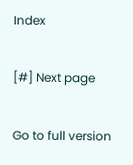Index

[#] Next page

Go to full version